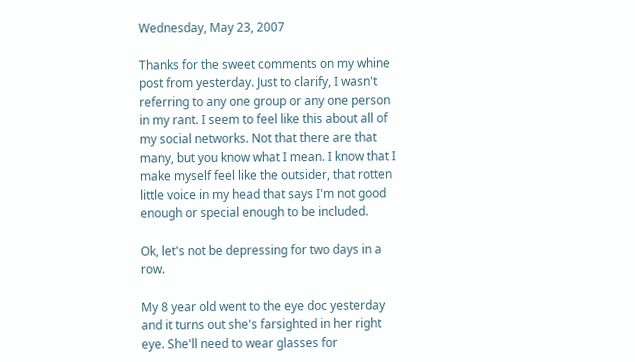Wednesday, May 23, 2007

Thanks for the sweet comments on my whine post from yesterday. Just to clarify, I wasn't referring to any one group or any one person in my rant. I seem to feel like this about all of my social networks. Not that there are that many, but you know what I mean. I know that I make myself feel like the outsider, that rotten little voice in my head that says I'm not good enough or special enough to be included.

Ok, let's not be depressing for two days in a row.

My 8 year old went to the eye doc yesterday and it turns out she's farsighted in her right eye. She'll need to wear glasses for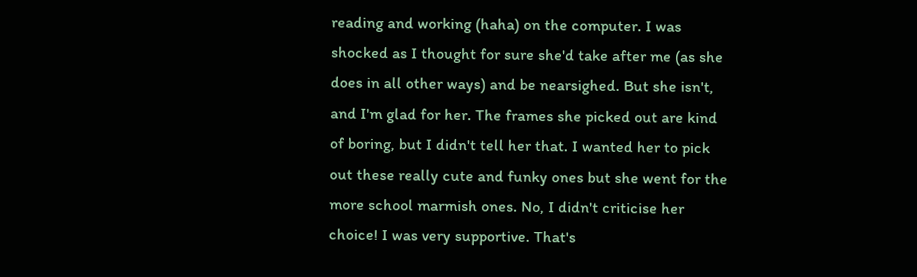reading and working (haha) on the computer. I was shocked as I thought for sure she'd take after me (as she does in all other ways) and be nearsighed. But she isn't, and I'm glad for her. The frames she picked out are kind of boring, but I didn't tell her that. I wanted her to pick out these really cute and funky ones but she went for the more school marmish ones. No, I didn't criticise her choice! I was very supportive. That's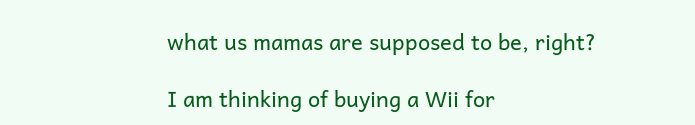what us mamas are supposed to be, right?

I am thinking of buying a Wii for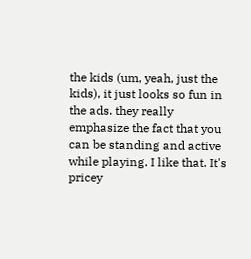the kids (um, yeah, just the kids), it just looks so fun in the ads. they really emphasize the fact that you can be standing and active while playing. I like that. It's pricey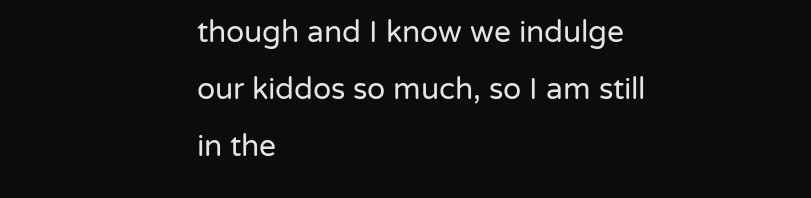though and I know we indulge our kiddos so much, so I am still in the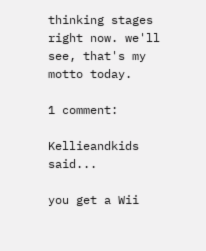thinking stages right now. we'll see, that's my motto today.

1 comment:

Kellieandkids said...

you get a Wii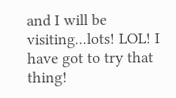and I will be visiting...lots! LOL! I have got to try that thing!